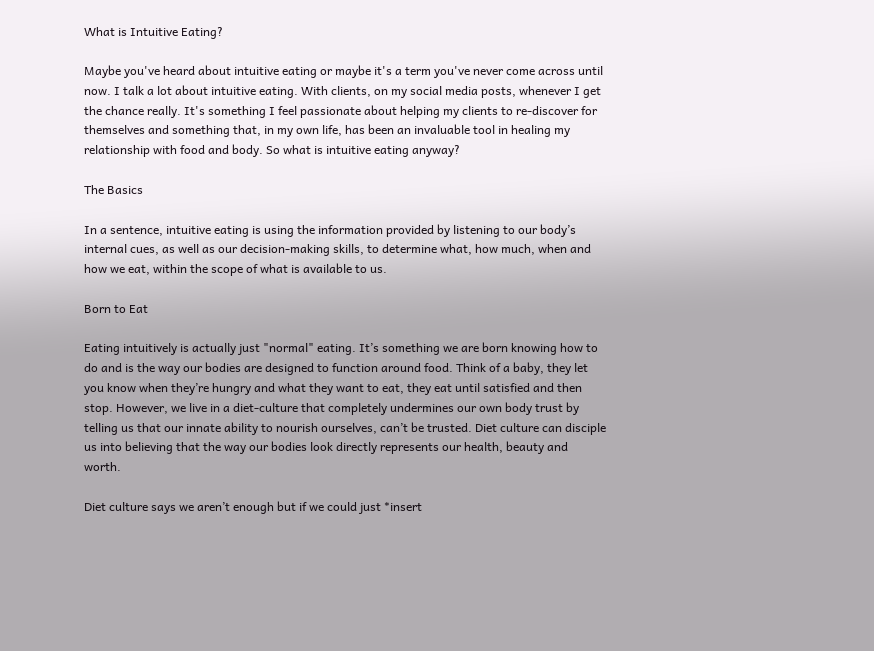What is Intuitive Eating?

Maybe you've heard about intuitive eating or maybe it's a term you've never come across until now. I talk a lot about intuitive eating. With clients, on my social media posts, whenever I get the chance really. It's something I feel passionate about helping my clients to re-discover for themselves and something that, in my own life, has been an invaluable tool in healing my relationship with food and body. So what is intuitive eating anyway?

The Basics

In a sentence, intuitive eating is using the information provided by listening to our body’s internal cues, as well as our decision-making skills, to determine what, how much, when and how we eat, within the scope of what is available to us.

Born to Eat

Eating intuitively is actually just "normal" eating. It’s something we are born knowing how to do and is the way our bodies are designed to function around food. Think of a baby, they let you know when they’re hungry and what they want to eat, they eat until satisfied and then stop. However, we live in a diet-culture that completely undermines our own body trust by telling us that our innate ability to nourish ourselves, can’t be trusted. Diet culture can disciple us into believing that the way our bodies look directly represents our health, beauty and worth.

Diet culture says we aren’t enough but if we could just *insert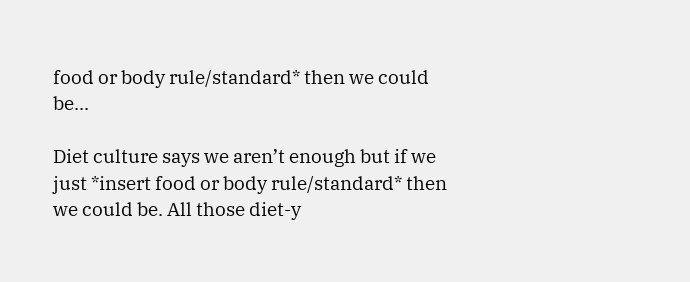food or body rule/standard* then we could be...

Diet culture says we aren’t enough but if we just *insert food or body rule/standard* then we could be. All those diet-y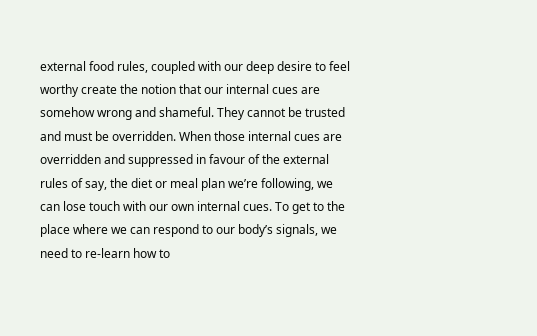external food rules, coupled with our deep desire to feel worthy create the notion that our internal cues are somehow wrong and shameful. They cannot be trusted and must be overridden. When those internal cues are overridden and suppressed in favour of the external rules of say, the diet or meal plan we’re following, we can lose touch with our own internal cues. To get to the place where we can respond to our body’s signals, we need to re-learn how to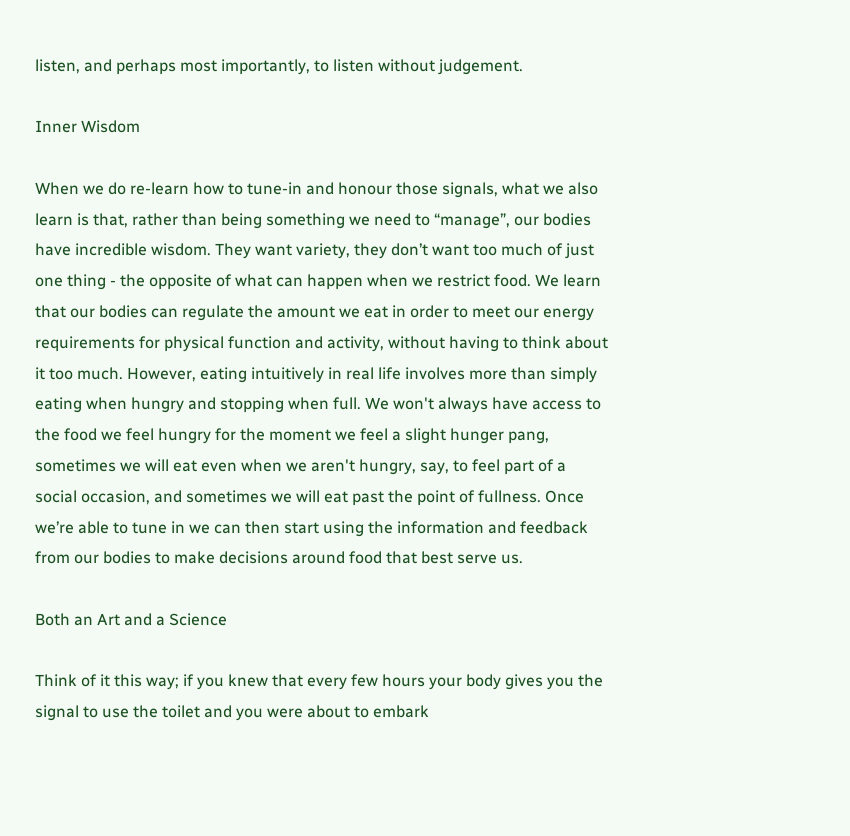listen, and perhaps most importantly, to listen without judgement.

Inner Wisdom

When we do re-learn how to tune-in and honour those signals, what we also learn is that, rather than being something we need to “manage”, our bodies have incredible wisdom. They want variety, they don’t want too much of just one thing - the opposite of what can happen when we restrict food. We learn that our bodies can regulate the amount we eat in order to meet our energy requirements for physical function and activity, without having to think about it too much. However, eating intuitively in real life involves more than simply eating when hungry and stopping when full. We won't always have access to the food we feel hungry for the moment we feel a slight hunger pang, sometimes we will eat even when we aren't hungry, say, to feel part of a social occasion, and sometimes we will eat past the point of fullness. Once we’re able to tune in we can then start using the information and feedback from our bodies to make decisions around food that best serve us.

Both an Art and a Science

Think of it this way; if you knew that every few hours your body gives you the signal to use the toilet and you were about to embark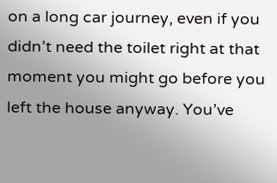on a long car journey, even if you didn’t need the toilet right at that moment you might go before you left the house anyway. You’ve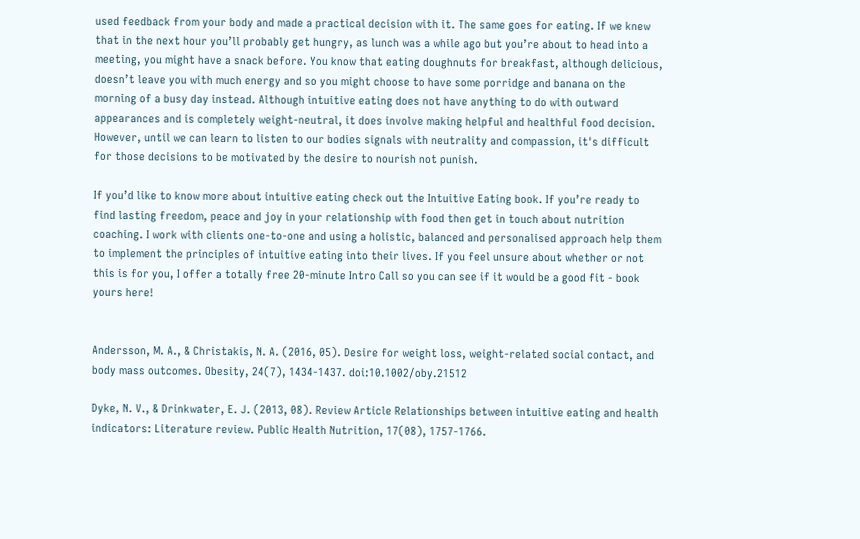used feedback from your body and made a practical decision with it. The same goes for eating. If we knew that in the next hour you’ll probably get hungry, as lunch was a while ago but you’re about to head into a meeting, you might have a snack before. You know that eating doughnuts for breakfast, although delicious, doesn’t leave you with much energy and so you might choose to have some porridge and banana on the morning of a busy day instead. Although intuitive eating does not have anything to do with outward appearances and is completely weight-neutral, it does involve making helpful and healthful food decision. However, until we can learn to listen to our bodies signals with neutrality and compassion, it's difficult for those decisions to be motivated by the desire to nourish not punish.

If you’d like to know more about intuitive eating check out the Intuitive Eating book. If you’re ready to find lasting freedom, peace and joy in your relationship with food then get in touch about nutrition coaching. I work with clients one-to-one and using a holistic, balanced and personalised approach help them to implement the principles of intuitive eating into their lives. If you feel unsure about whether or not this is for you, I offer a totally free 20-minute Intro Call so you can see if it would be a good fit - book yours here!


Andersson, M. A., & Christakis, N. A. (2016, 05). Desire for weight loss, weight-related social contact, and body mass outcomes. Obesity, 24(7), 1434-1437. doi:10.1002/oby.21512

Dyke, N. V., & Drinkwater, E. J. (2013, 08). Review Article Relationships between intuitive eating and health indicators: Literature review. Public Health Nutrition, 17(08), 1757-1766.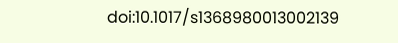doi:10.1017/s1368980013002139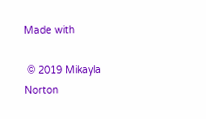Made with

 © 2019 Mikayla Norton